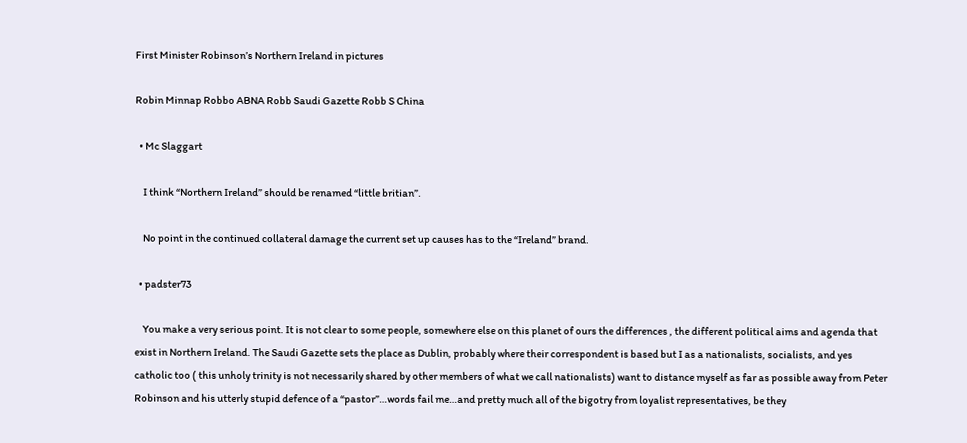First Minister Robinson’s Northern Ireland in pictures

Robin Minnap Robbo ABNA Robb Saudi Gazette Robb S China

  • Mc Slaggart

    I think “Northern Ireland” should be renamed “little britian”.

    No point in the continued collateral damage the current set up causes has to the “Ireland” brand.

  • padster73

    You make a very serious point. It is not clear to some people, somewhere else on this planet of ours the differences , the different political aims and agenda that exist in Northern Ireland. The Saudi Gazette sets the place as Dublin, probably where their correspondent is based but I as a nationalists, socialists, and yes catholic too ( this unholy trinity is not necessarily shared by other members of what we call nationalists) want to distance myself as far as possible away from Peter Robinson and his utterly stupid defence of a “pastor”…words fail me…and pretty much all of the bigotry from loyalist representatives, be they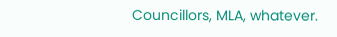Councillors, MLA, whatever.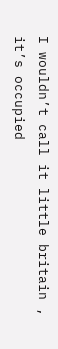I wouldn’t call it little britain , it’s occupied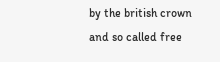by the british crown and so called free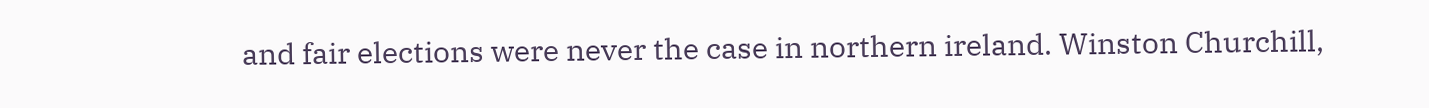and fair elections were never the case in northern ireland. Winston Churchill,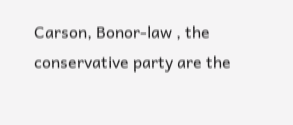Carson, Bonor-law , the conservative party are the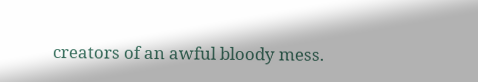creators of an awful bloody mess.